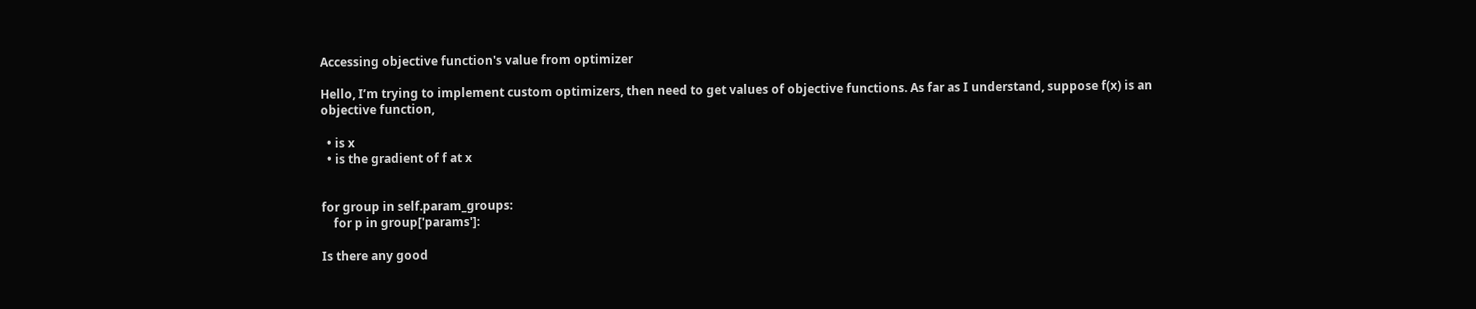Accessing objective function's value from optimizer

Hello, I’m trying to implement custom optimizers, then need to get values of objective functions. As far as I understand, suppose f(x) is an objective function,

  • is x
  • is the gradient of f at x


for group in self.param_groups:
    for p in group['params']:

Is there any good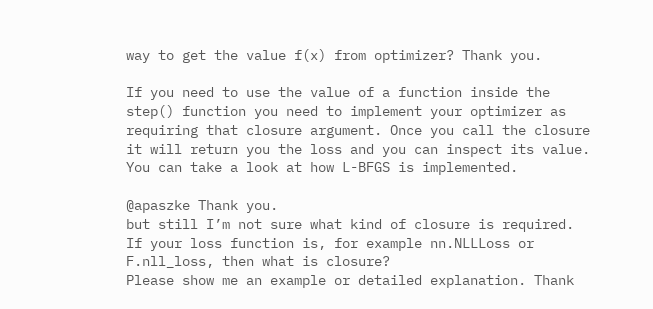way to get the value f(x) from optimizer? Thank you.

If you need to use the value of a function inside the step() function you need to implement your optimizer as requiring that closure argument. Once you call the closure it will return you the loss and you can inspect its value. You can take a look at how L-BFGS is implemented.

@apaszke Thank you.
but still I’m not sure what kind of closure is required.
If your loss function is, for example nn.NLLLoss or F.nll_loss, then what is closure?
Please show me an example or detailed explanation. Thank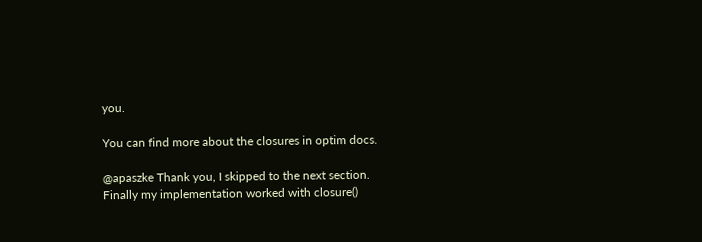you.

You can find more about the closures in optim docs.

@apaszke Thank you, I skipped to the next section.
Finally my implementation worked with closure()